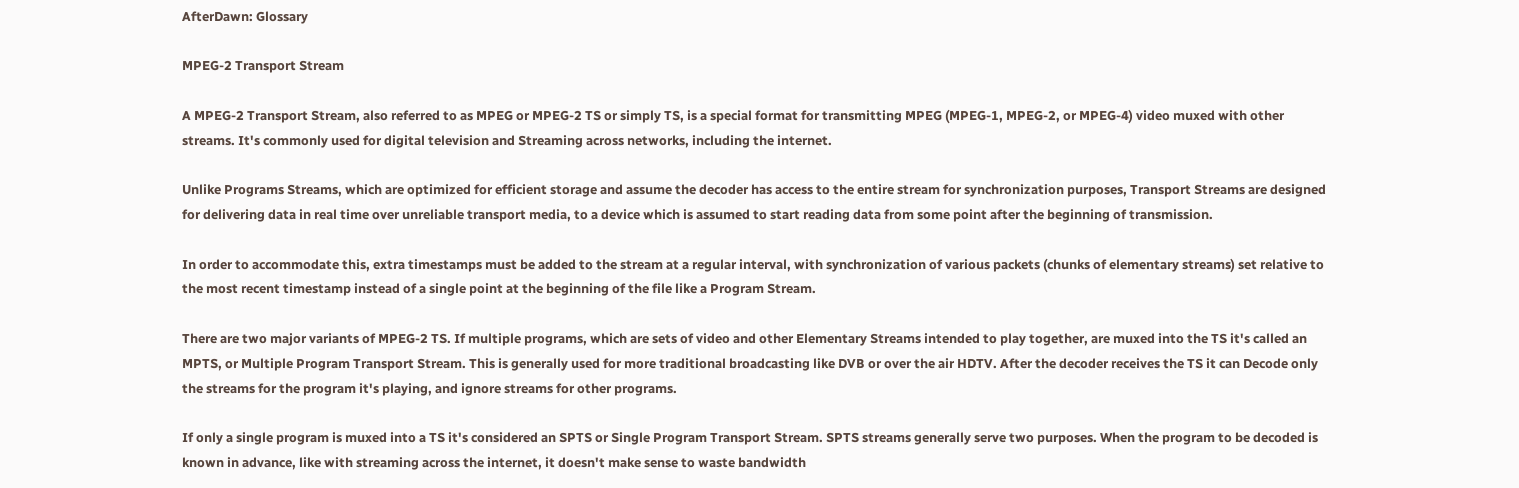AfterDawn: Glossary

MPEG-2 Transport Stream

A MPEG-2 Transport Stream, also referred to as MPEG or MPEG-2 TS or simply TS, is a special format for transmitting MPEG (MPEG-1, MPEG-2, or MPEG-4) video muxed with other streams. It's commonly used for digital television and Streaming across networks, including the internet.

Unlike Programs Streams, which are optimized for efficient storage and assume the decoder has access to the entire stream for synchronization purposes, Transport Streams are designed for delivering data in real time over unreliable transport media, to a device which is assumed to start reading data from some point after the beginning of transmission.

In order to accommodate this, extra timestamps must be added to the stream at a regular interval, with synchronization of various packets (chunks of elementary streams) set relative to the most recent timestamp instead of a single point at the beginning of the file like a Program Stream.

There are two major variants of MPEG-2 TS. If multiple programs, which are sets of video and other Elementary Streams intended to play together, are muxed into the TS it's called an MPTS, or Multiple Program Transport Stream. This is generally used for more traditional broadcasting like DVB or over the air HDTV. After the decoder receives the TS it can Decode only the streams for the program it's playing, and ignore streams for other programs.

If only a single program is muxed into a TS it's considered an SPTS or Single Program Transport Stream. SPTS streams generally serve two purposes. When the program to be decoded is known in advance, like with streaming across the internet, it doesn't make sense to waste bandwidth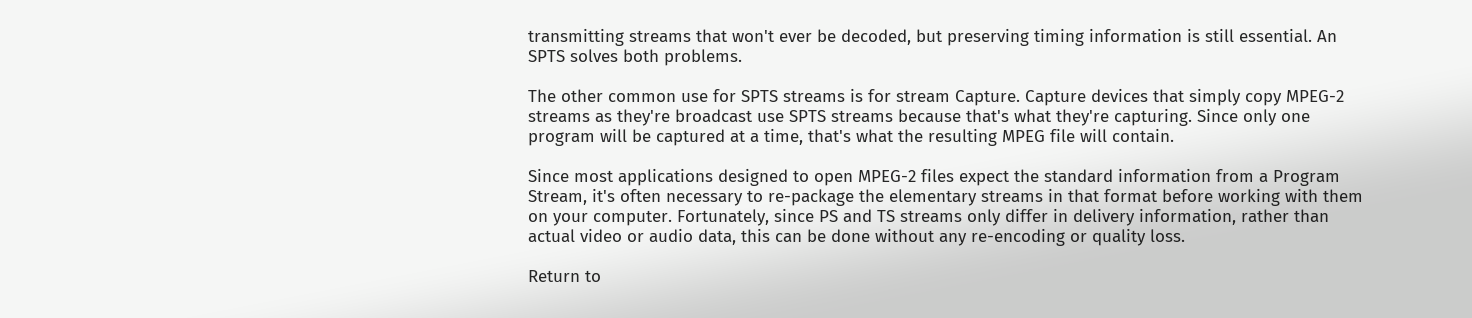transmitting streams that won't ever be decoded, but preserving timing information is still essential. An SPTS solves both problems.

The other common use for SPTS streams is for stream Capture. Capture devices that simply copy MPEG-2 streams as they're broadcast use SPTS streams because that's what they're capturing. Since only one program will be captured at a time, that's what the resulting MPEG file will contain.

Since most applications designed to open MPEG-2 files expect the standard information from a Program Stream, it's often necessary to re-package the elementary streams in that format before working with them on your computer. Fortunately, since PS and TS streams only differ in delivery information, rather than actual video or audio data, this can be done without any re-encoding or quality loss.

Return to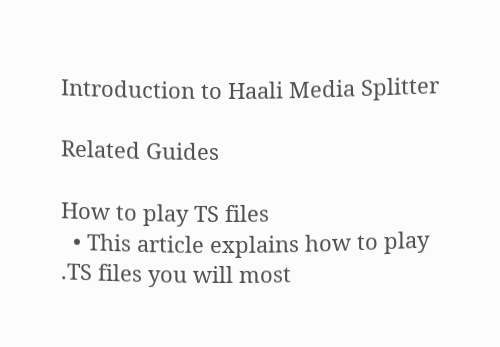Introduction to Haali Media Splitter

Related Guides

How to play TS files
  • This article explains how to play .TS files you will most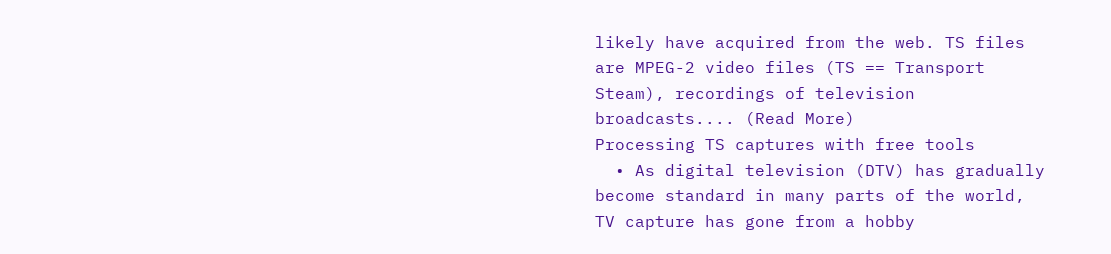likely have acquired from the web. TS files are MPEG-2 video files (TS == Transport Steam), recordings of television broadcasts.... (Read More)
Processing TS captures with free tools
  • As digital television (DTV) has gradually become standard in many parts of the world, TV capture has gone from a hobby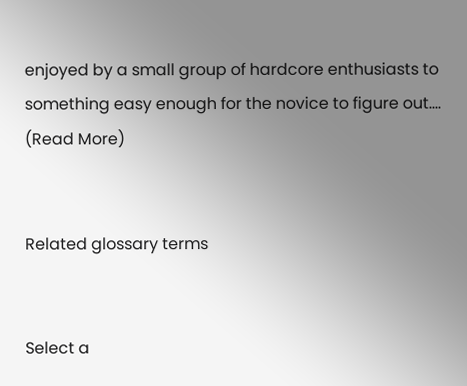enjoyed by a small group of hardcore enthusiasts to something easy enough for the novice to figure out.... (Read More)


Related glossary terms


Select a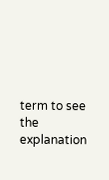term to see the explanation